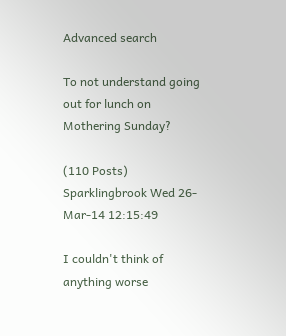Advanced search

To not understand going out for lunch on Mothering Sunday?

(110 Posts)
Sparklingbrook Wed 26-Mar-14 12:15:49

I couldn't think of anything worse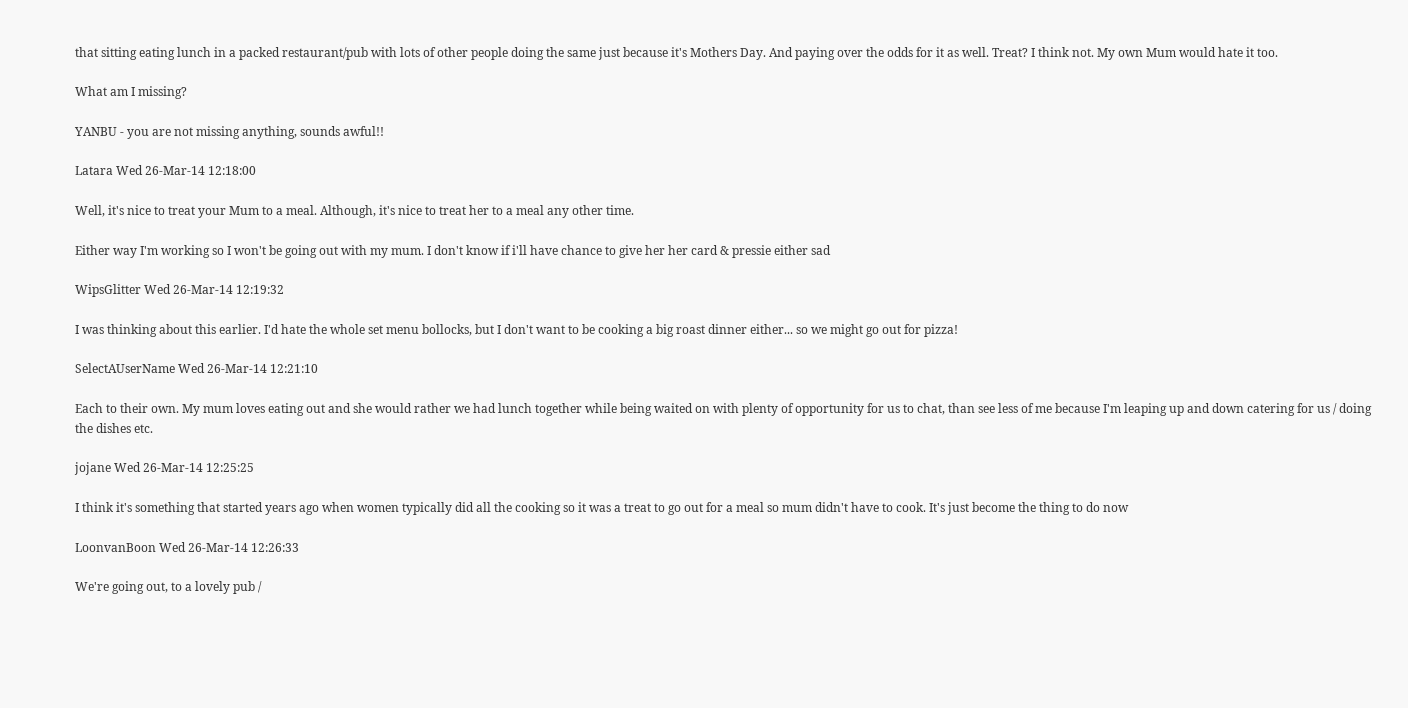that sitting eating lunch in a packed restaurant/pub with lots of other people doing the same just because it's Mothers Day. And paying over the odds for it as well. Treat? I think not. My own Mum would hate it too.

What am I missing?

YANBU - you are not missing anything, sounds awful!!

Latara Wed 26-Mar-14 12:18:00

Well, it's nice to treat your Mum to a meal. Although, it's nice to treat her to a meal any other time.

Either way I'm working so I won't be going out with my mum. I don't know if i'll have chance to give her her card & pressie either sad

WipsGlitter Wed 26-Mar-14 12:19:32

I was thinking about this earlier. I'd hate the whole set menu bollocks, but I don't want to be cooking a big roast dinner either... so we might go out for pizza!

SelectAUserName Wed 26-Mar-14 12:21:10

Each to their own. My mum loves eating out and she would rather we had lunch together while being waited on with plenty of opportunity for us to chat, than see less of me because I'm leaping up and down catering for us / doing the dishes etc.

jojane Wed 26-Mar-14 12:25:25

I think it's something that started years ago when women typically did all the cooking so it was a treat to go out for a meal so mum didn't have to cook. It's just become the thing to do now

LoonvanBoon Wed 26-Mar-14 12:26:33

We're going out, to a lovely pub /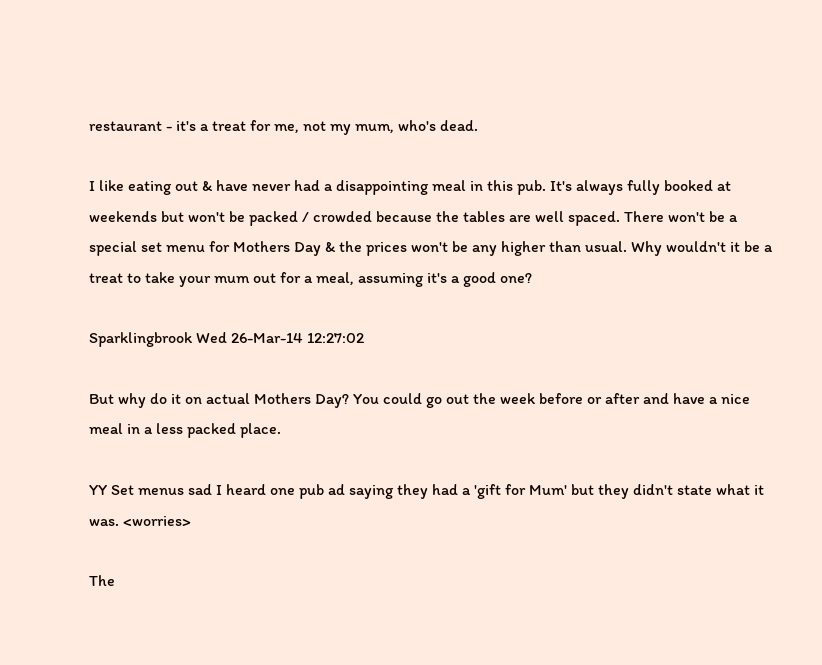restaurant - it's a treat for me, not my mum, who's dead.

I like eating out & have never had a disappointing meal in this pub. It's always fully booked at weekends but won't be packed / crowded because the tables are well spaced. There won't be a special set menu for Mothers Day & the prices won't be any higher than usual. Why wouldn't it be a treat to take your mum out for a meal, assuming it's a good one?

Sparklingbrook Wed 26-Mar-14 12:27:02

But why do it on actual Mothers Day? You could go out the week before or after and have a nice meal in a less packed place.

YY Set menus sad I heard one pub ad saying they had a 'gift for Mum' but they didn't state what it was. <worries>

The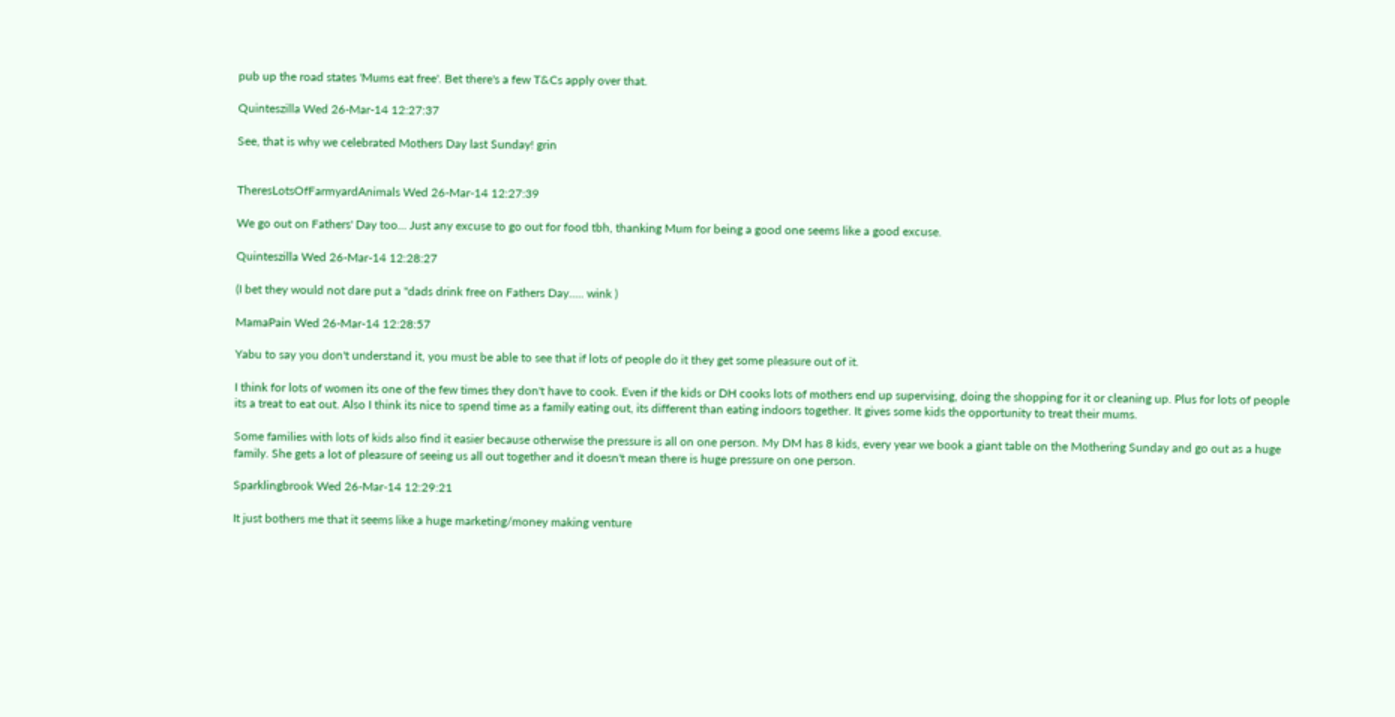pub up the road states 'Mums eat free'. Bet there's a few T&Cs apply over that.

Quinteszilla Wed 26-Mar-14 12:27:37

See, that is why we celebrated Mothers Day last Sunday! grin


TheresLotsOfFarmyardAnimals Wed 26-Mar-14 12:27:39

We go out on Fathers' Day too... Just any excuse to go out for food tbh, thanking Mum for being a good one seems like a good excuse.

Quinteszilla Wed 26-Mar-14 12:28:27

(I bet they would not dare put a "dads drink free on Fathers Day..... wink )

MamaPain Wed 26-Mar-14 12:28:57

Yabu to say you don't understand it, you must be able to see that if lots of people do it they get some pleasure out of it.

I think for lots of women its one of the few times they don't have to cook. Even if the kids or DH cooks lots of mothers end up supervising, doing the shopping for it or cleaning up. Plus for lots of people its a treat to eat out. Also I think its nice to spend time as a family eating out, its different than eating indoors together. It gives some kids the opportunity to treat their mums.

Some families with lots of kids also find it easier because otherwise the pressure is all on one person. My DM has 8 kids, every year we book a giant table on the Mothering Sunday and go out as a huge family. She gets a lot of pleasure of seeing us all out together and it doesn't mean there is huge pressure on one person.

Sparklingbrook Wed 26-Mar-14 12:29:21

It just bothers me that it seems like a huge marketing/money making venture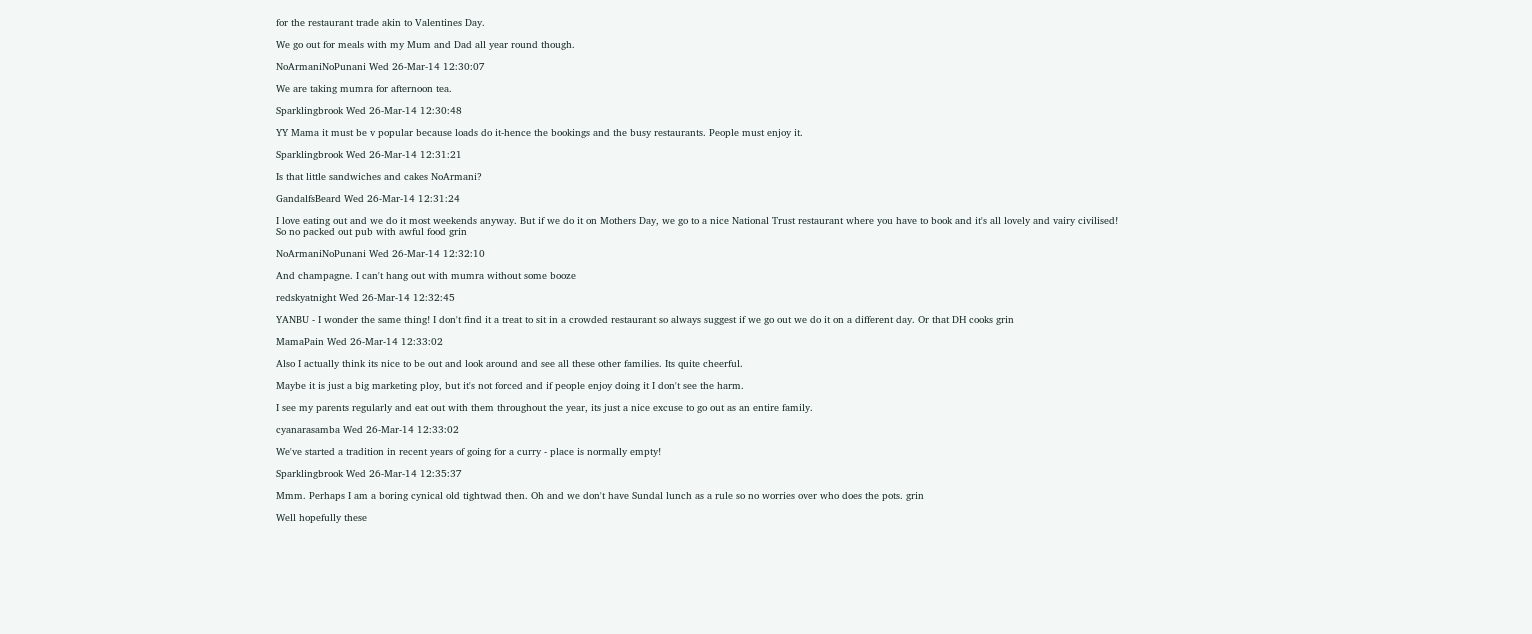for the restaurant trade akin to Valentines Day.

We go out for meals with my Mum and Dad all year round though.

NoArmaniNoPunani Wed 26-Mar-14 12:30:07

We are taking mumra for afternoon tea.

Sparklingbrook Wed 26-Mar-14 12:30:48

YY Mama it must be v popular because loads do it-hence the bookings and the busy restaurants. People must enjoy it.

Sparklingbrook Wed 26-Mar-14 12:31:21

Is that little sandwiches and cakes NoArmani?

GandalfsBeard Wed 26-Mar-14 12:31:24

I love eating out and we do it most weekends anyway. But if we do it on Mothers Day, we go to a nice National Trust restaurant where you have to book and it's all lovely and vairy civilised!
So no packed out pub with awful food grin

NoArmaniNoPunani Wed 26-Mar-14 12:32:10

And champagne. I can't hang out with mumra without some booze

redskyatnight Wed 26-Mar-14 12:32:45

YANBU - I wonder the same thing! I don't find it a treat to sit in a crowded restaurant so always suggest if we go out we do it on a different day. Or that DH cooks grin

MamaPain Wed 26-Mar-14 12:33:02

Also I actually think its nice to be out and look around and see all these other families. Its quite cheerful.

Maybe it is just a big marketing ploy, but it's not forced and if people enjoy doing it I don't see the harm.

I see my parents regularly and eat out with them throughout the year, its just a nice excuse to go out as an entire family.

cyanarasamba Wed 26-Mar-14 12:33:02

We've started a tradition in recent years of going for a curry - place is normally empty!

Sparklingbrook Wed 26-Mar-14 12:35:37

Mmm. Perhaps I am a boring cynical old tightwad then. Oh and we don't have Sundal lunch as a rule so no worries over who does the pots. grin

Well hopefully these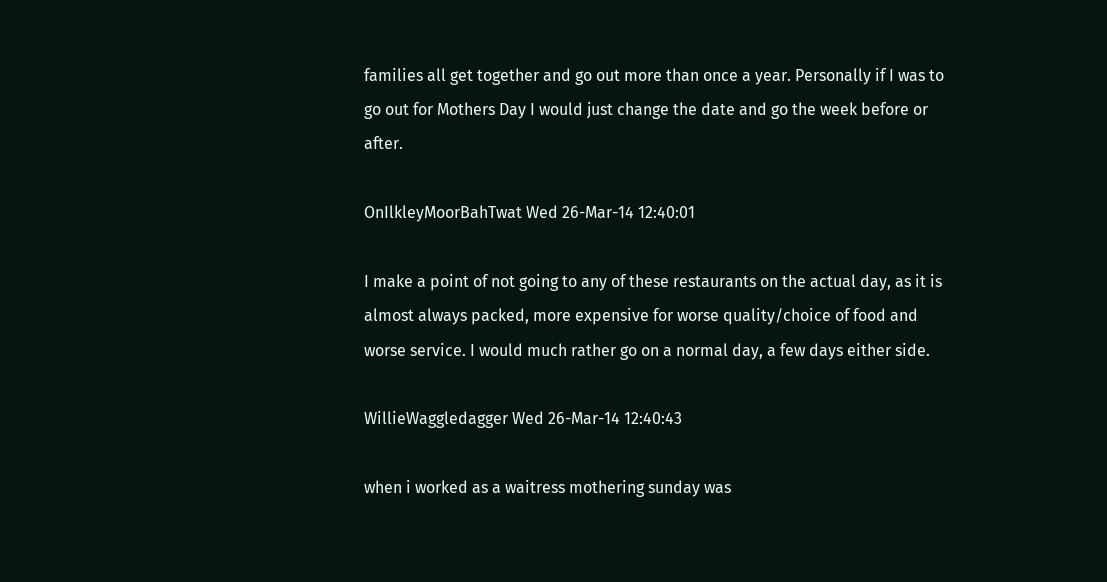families all get together and go out more than once a year. Personally if I was to go out for Mothers Day I would just change the date and go the week before or after.

OnIlkleyMoorBahTwat Wed 26-Mar-14 12:40:01

I make a point of not going to any of these restaurants on the actual day, as it is almost always packed, more expensive for worse quality/choice of food and worse service. I would much rather go on a normal day, a few days either side.

WillieWaggledagger Wed 26-Mar-14 12:40:43

when i worked as a waitress mothering sunday was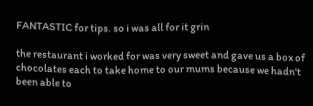FANTASTIC for tips. so i was all for it grin

the restaurant i worked for was very sweet and gave us a box of chocolates each to take home to our mums because we hadn't been able to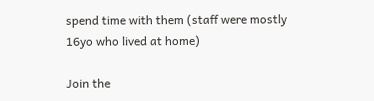spend time with them (staff were mostly 16yo who lived at home)

Join the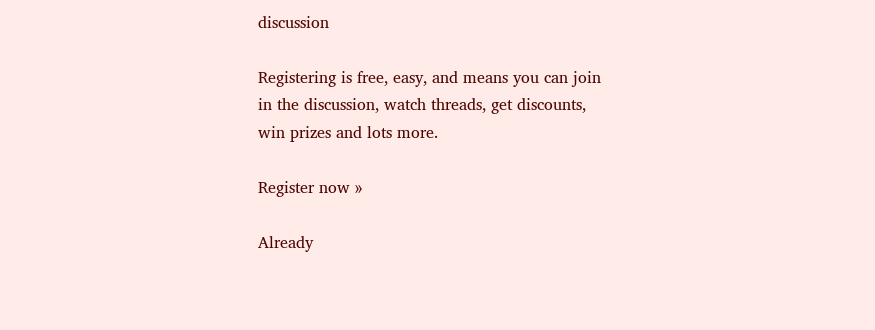discussion

Registering is free, easy, and means you can join in the discussion, watch threads, get discounts, win prizes and lots more.

Register now »

Already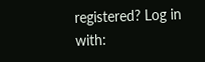registered? Log in with: